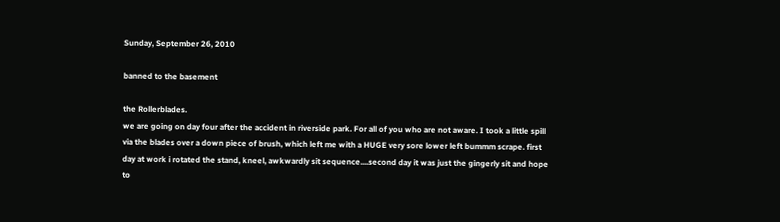Sunday, September 26, 2010

banned to the basement

the Rollerblades.
we are going on day four after the accident in riverside park. For all of you who are not aware. I took a little spill via the blades over a down piece of brush, which left me with a HUGE very sore lower left bummm scrape. first day at work i rotated the stand, kneel, awkwardly sit sequence....second day it was just the gingerly sit and hope to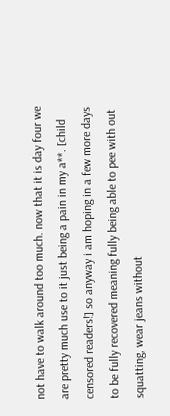not have to walk around too much. now that it is day four we are pretty much use to it just being a pain in my a**. [child censored readers!] so anyway i am hoping in a few more days to be fully recovered meaning fully being able to pee with out squatting, wear jeans without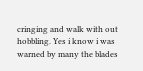cringing and walk with out hobbling. Yes i know i was warned by many the blades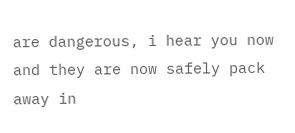are dangerous, i hear you now and they are now safely pack away in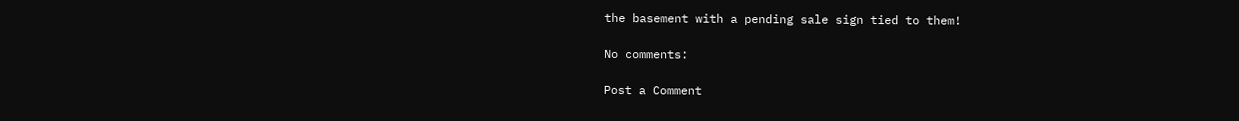the basement with a pending sale sign tied to them!

No comments:

Post a Comment